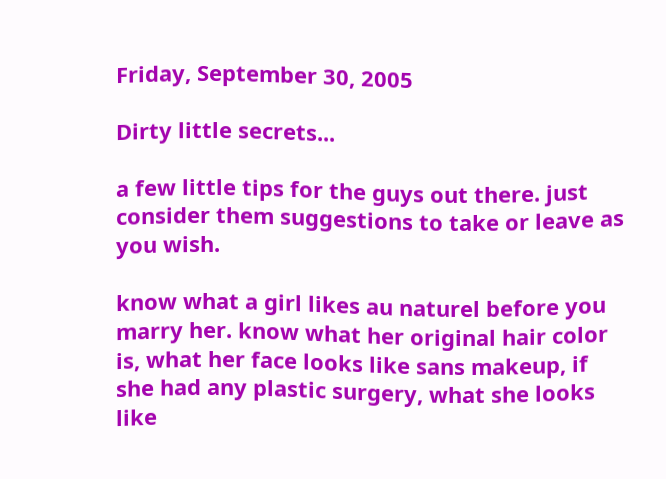Friday, September 30, 2005

Dirty little secrets...

a few little tips for the guys out there. just consider them suggestions to take or leave as you wish.

know what a girl likes au naturel before you marry her. know what her original hair color is, what her face looks like sans makeup, if she had any plastic surgery, what she looks like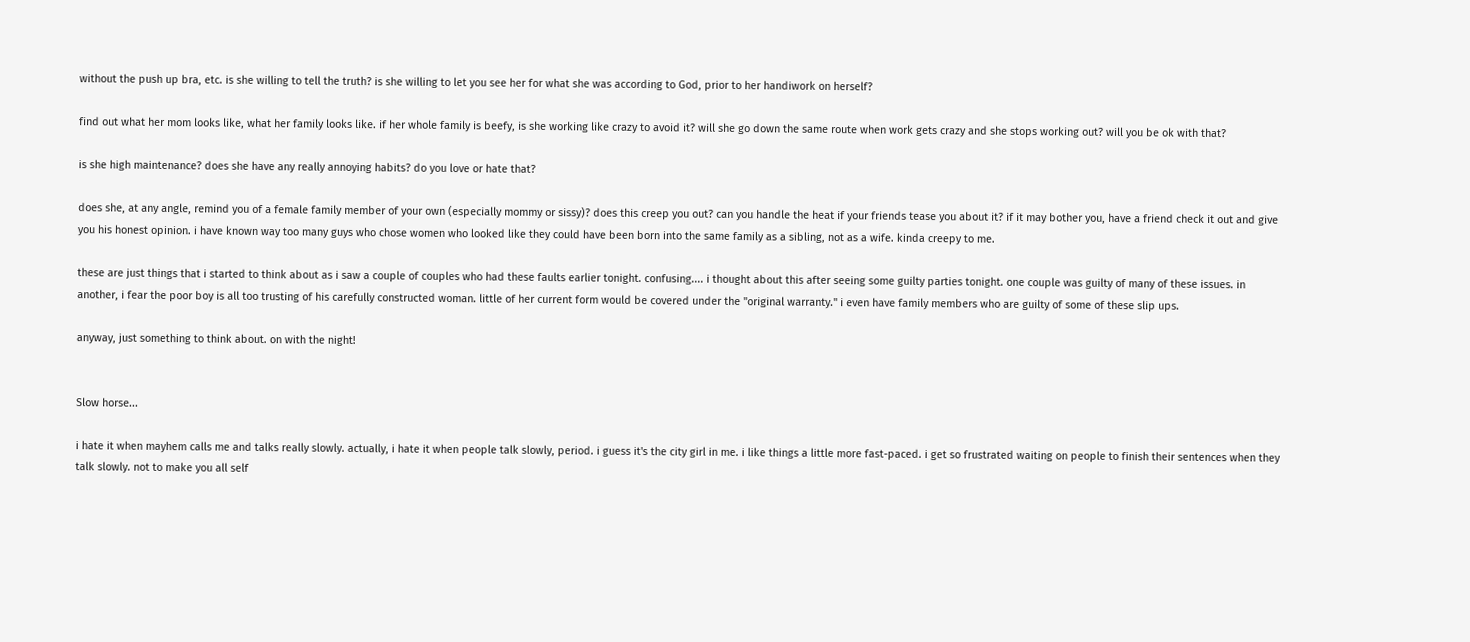without the push up bra, etc. is she willing to tell the truth? is she willing to let you see her for what she was according to God, prior to her handiwork on herself?

find out what her mom looks like, what her family looks like. if her whole family is beefy, is she working like crazy to avoid it? will she go down the same route when work gets crazy and she stops working out? will you be ok with that?

is she high maintenance? does she have any really annoying habits? do you love or hate that?

does she, at any angle, remind you of a female family member of your own (especially mommy or sissy)? does this creep you out? can you handle the heat if your friends tease you about it? if it may bother you, have a friend check it out and give you his honest opinion. i have known way too many guys who chose women who looked like they could have been born into the same family as a sibling, not as a wife. kinda creepy to me.

these are just things that i started to think about as i saw a couple of couples who had these faults earlier tonight. confusing.... i thought about this after seeing some guilty parties tonight. one couple was guilty of many of these issues. in another, i fear the poor boy is all too trusting of his carefully constructed woman. little of her current form would be covered under the "original warranty." i even have family members who are guilty of some of these slip ups.

anyway, just something to think about. on with the night!


Slow horse...

i hate it when mayhem calls me and talks really slowly. actually, i hate it when people talk slowly, period. i guess it's the city girl in me. i like things a little more fast-paced. i get so frustrated waiting on people to finish their sentences when they talk slowly. not to make you all self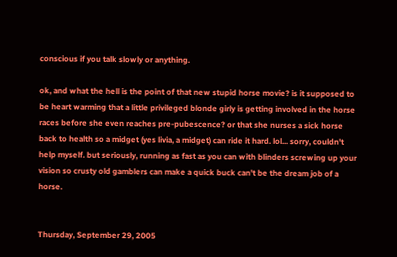conscious if you talk slowly or anything.

ok, and what the hell is the point of that new stupid horse movie? is it supposed to be heart warming that a little privileged blonde girly is getting involved in the horse races before she even reaches pre-pubescence? or that she nurses a sick horse back to health so a midget (yes livia, a midget) can ride it hard. lol... sorry, couldn't help myself. but seriously, running as fast as you can with blinders screwing up your vision so crusty old gamblers can make a quick buck can't be the dream job of a horse.


Thursday, September 29, 2005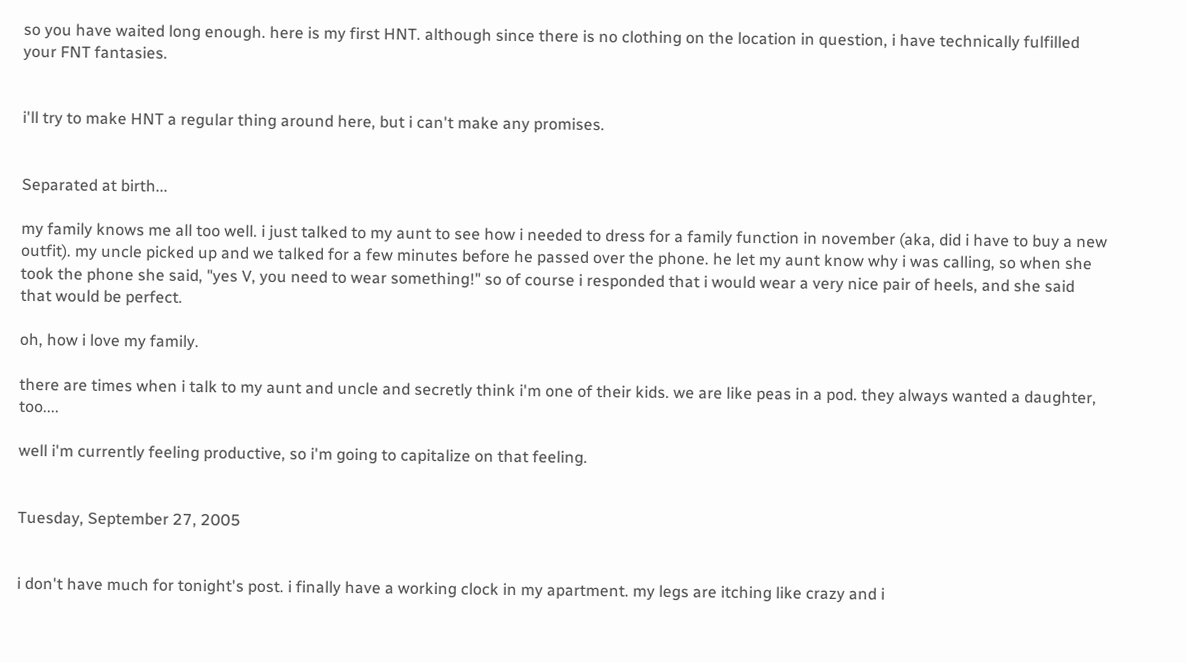so you have waited long enough. here is my first HNT. although since there is no clothing on the location in question, i have technically fulfilled your FNT fantasies.


i'll try to make HNT a regular thing around here, but i can't make any promises.


Separated at birth...

my family knows me all too well. i just talked to my aunt to see how i needed to dress for a family function in november (aka, did i have to buy a new outfit). my uncle picked up and we talked for a few minutes before he passed over the phone. he let my aunt know why i was calling, so when she took the phone she said, "yes V, you need to wear something!" so of course i responded that i would wear a very nice pair of heels, and she said that would be perfect.

oh, how i love my family.

there are times when i talk to my aunt and uncle and secretly think i'm one of their kids. we are like peas in a pod. they always wanted a daughter, too....

well i'm currently feeling productive, so i'm going to capitalize on that feeling.


Tuesday, September 27, 2005


i don't have much for tonight's post. i finally have a working clock in my apartment. my legs are itching like crazy and i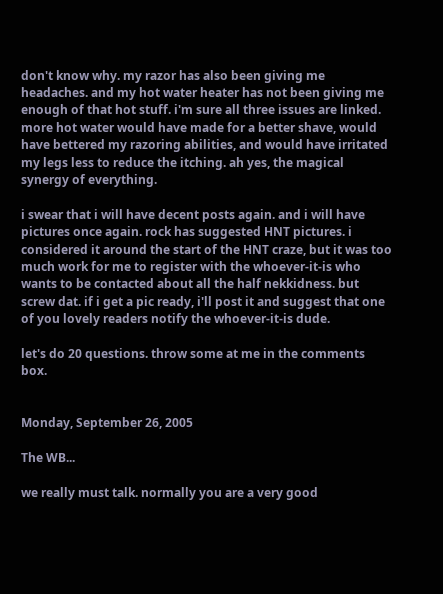don't know why. my razor has also been giving me headaches. and my hot water heater has not been giving me enough of that hot stuff. i'm sure all three issues are linked. more hot water would have made for a better shave, would have bettered my razoring abilities, and would have irritated my legs less to reduce the itching. ah yes, the magical synergy of everything.

i swear that i will have decent posts again. and i will have pictures once again. rock has suggested HNT pictures. i considered it around the start of the HNT craze, but it was too much work for me to register with the whoever-it-is who wants to be contacted about all the half nekkidness. but screw dat. if i get a pic ready, i'll post it and suggest that one of you lovely readers notify the whoever-it-is dude.

let's do 20 questions. throw some at me in the comments box.


Monday, September 26, 2005

The WB...

we really must talk. normally you are a very good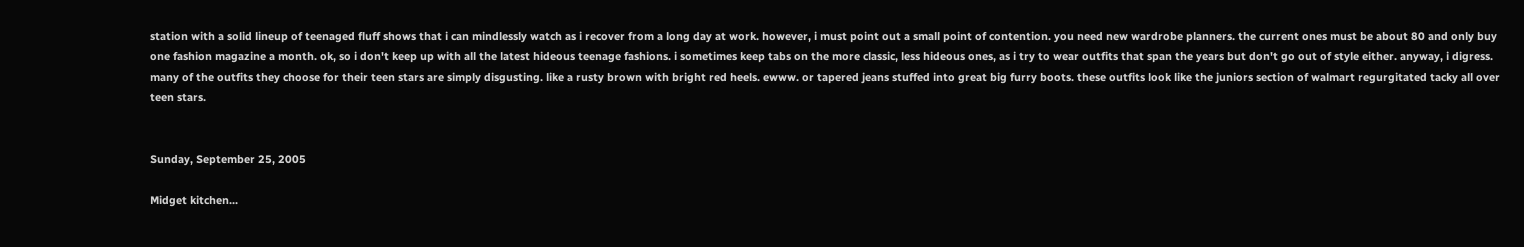station with a solid lineup of teenaged fluff shows that i can mindlessly watch as i recover from a long day at work. however, i must point out a small point of contention. you need new wardrobe planners. the current ones must be about 80 and only buy one fashion magazine a month. ok, so i don't keep up with all the latest hideous teenage fashions. i sometimes keep tabs on the more classic, less hideous ones, as i try to wear outfits that span the years but don't go out of style either. anyway, i digress. many of the outfits they choose for their teen stars are simply disgusting. like a rusty brown with bright red heels. ewww. or tapered jeans stuffed into great big furry boots. these outfits look like the juniors section of walmart regurgitated tacky all over teen stars.


Sunday, September 25, 2005

Midget kitchen...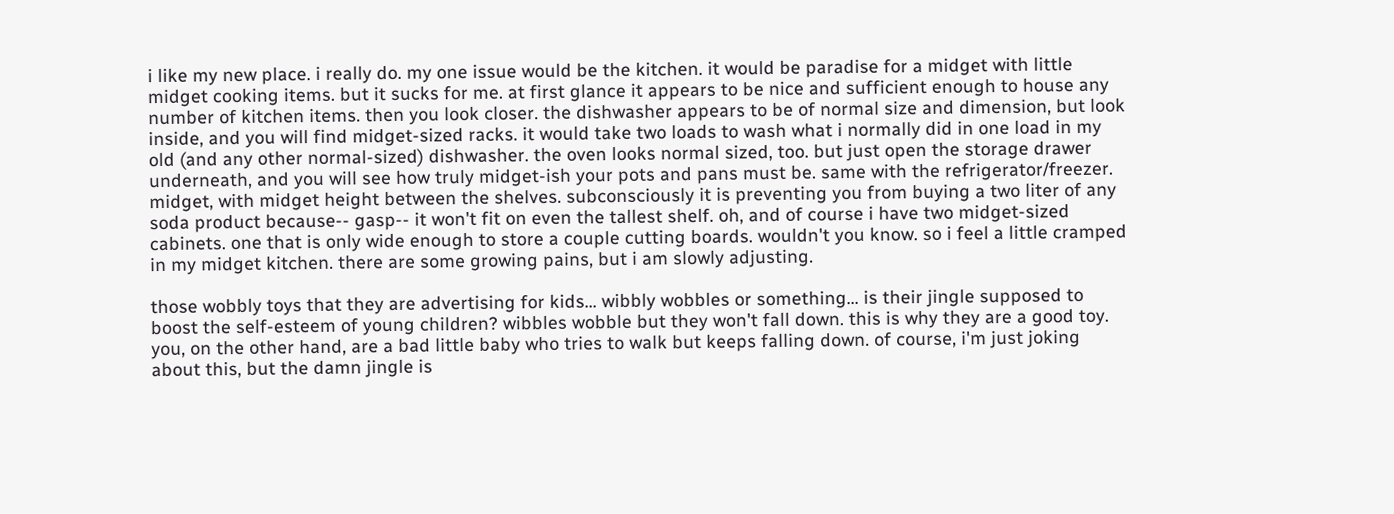i like my new place. i really do. my one issue would be the kitchen. it would be paradise for a midget with little midget cooking items. but it sucks for me. at first glance it appears to be nice and sufficient enough to house any number of kitchen items. then you look closer. the dishwasher appears to be of normal size and dimension, but look inside, and you will find midget-sized racks. it would take two loads to wash what i normally did in one load in my old (and any other normal-sized) dishwasher. the oven looks normal sized, too. but just open the storage drawer underneath, and you will see how truly midget-ish your pots and pans must be. same with the refrigerator/freezer. midget, with midget height between the shelves. subconsciously it is preventing you from buying a two liter of any soda product because-- gasp-- it won't fit on even the tallest shelf. oh, and of course i have two midget-sized cabinets. one that is only wide enough to store a couple cutting boards. wouldn't you know. so i feel a little cramped in my midget kitchen. there are some growing pains, but i am slowly adjusting.

those wobbly toys that they are advertising for kids... wibbly wobbles or something... is their jingle supposed to boost the self-esteem of young children? wibbles wobble but they won't fall down. this is why they are a good toy. you, on the other hand, are a bad little baby who tries to walk but keeps falling down. of course, i'm just joking about this, but the damn jingle is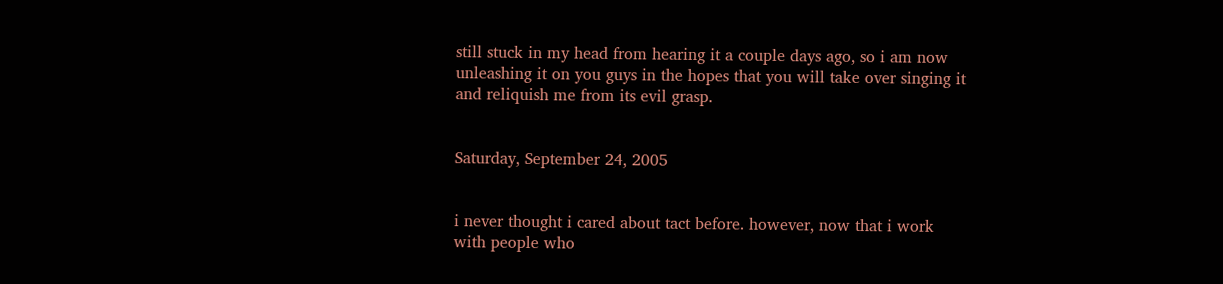still stuck in my head from hearing it a couple days ago, so i am now unleashing it on you guys in the hopes that you will take over singing it and reliquish me from its evil grasp.


Saturday, September 24, 2005


i never thought i cared about tact before. however, now that i work with people who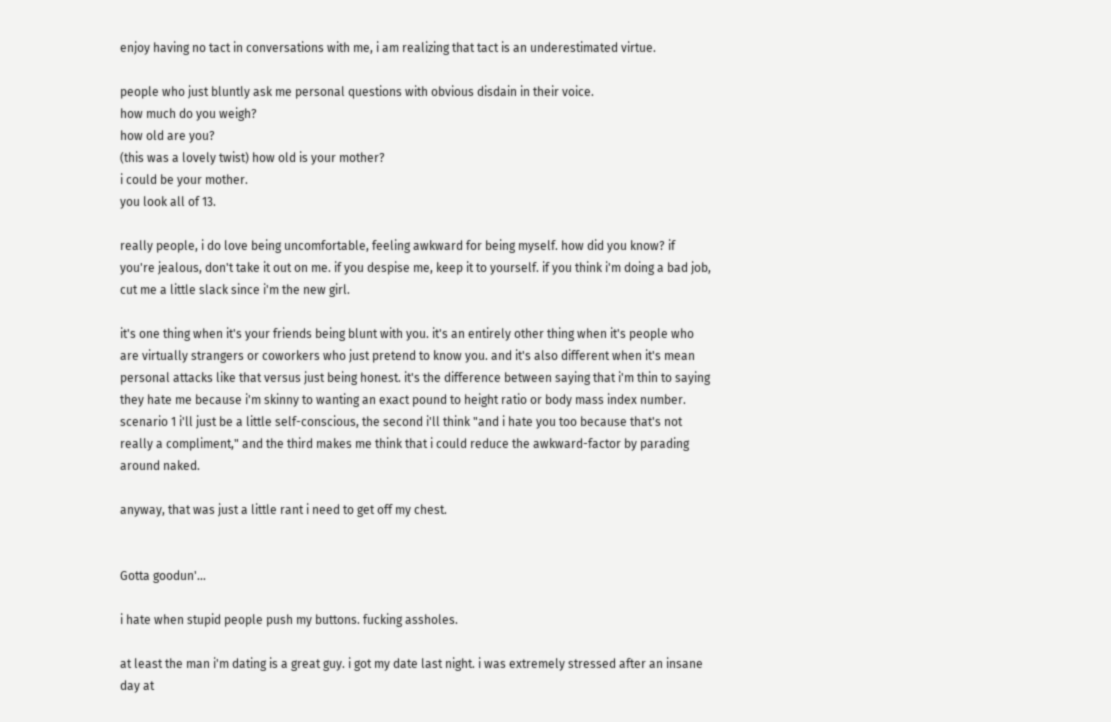enjoy having no tact in conversations with me, i am realizing that tact is an underestimated virtue.

people who just bluntly ask me personal questions with obvious disdain in their voice.
how much do you weigh?
how old are you?
(this was a lovely twist) how old is your mother?
i could be your mother.
you look all of 13.

really people, i do love being uncomfortable, feeling awkward for being myself. how did you know? if you're jealous, don't take it out on me. if you despise me, keep it to yourself. if you think i'm doing a bad job, cut me a little slack since i'm the new girl.

it's one thing when it's your friends being blunt with you. it's an entirely other thing when it's people who are virtually strangers or coworkers who just pretend to know you. and it's also different when it's mean personal attacks like that versus just being honest. it's the difference between saying that i'm thin to saying they hate me because i'm skinny to wanting an exact pound to height ratio or body mass index number. scenario 1 i'll just be a little self-conscious, the second i'll think "and i hate you too because that's not really a compliment," and the third makes me think that i could reduce the awkward-factor by parading around naked.

anyway, that was just a little rant i need to get off my chest.


Gotta goodun'...

i hate when stupid people push my buttons. fucking assholes.

at least the man i'm dating is a great guy. i got my date last night. i was extremely stressed after an insane day at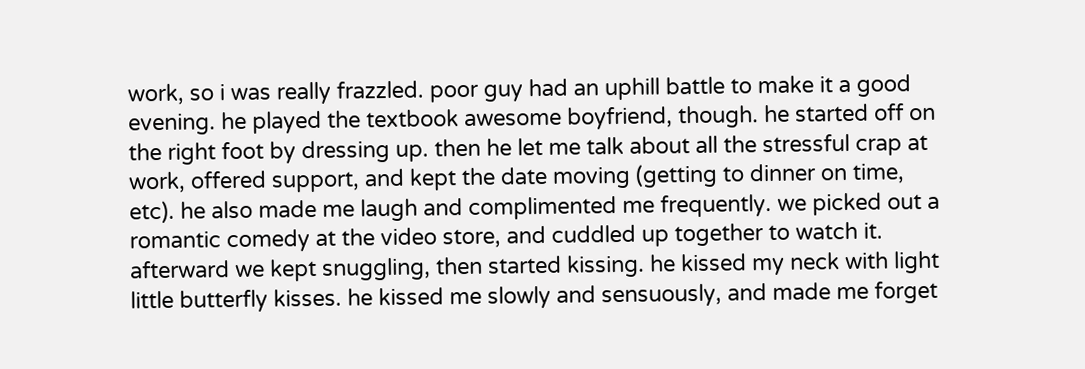work, so i was really frazzled. poor guy had an uphill battle to make it a good evening. he played the textbook awesome boyfriend, though. he started off on the right foot by dressing up. then he let me talk about all the stressful crap at work, offered support, and kept the date moving (getting to dinner on time, etc). he also made me laugh and complimented me frequently. we picked out a romantic comedy at the video store, and cuddled up together to watch it. afterward we kept snuggling, then started kissing. he kissed my neck with light little butterfly kisses. he kissed me slowly and sensuously, and made me forget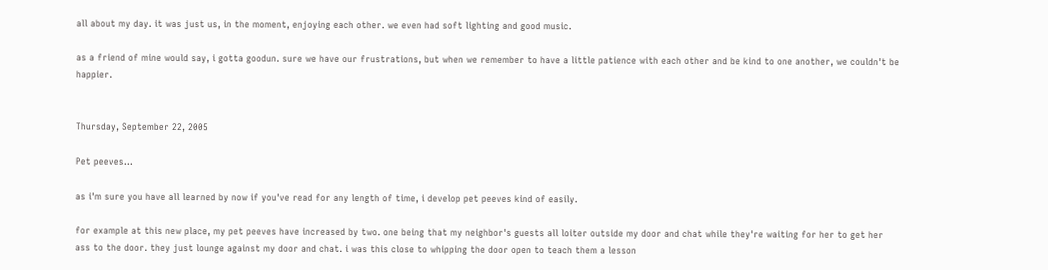all about my day. it was just us, in the moment, enjoying each other. we even had soft lighting and good music.

as a friend of mine would say, i gotta goodun. sure we have our frustrations, but when we remember to have a little patience with each other and be kind to one another, we couldn't be happier.


Thursday, September 22, 2005

Pet peeves...

as i'm sure you have all learned by now if you've read for any length of time, i develop pet peeves kind of easily.

for example at this new place, my pet peeves have increased by two. one being that my neighbor's guests all loiter outside my door and chat while they're waiting for her to get her ass to the door. they just lounge against my door and chat. i was this close to whipping the door open to teach them a lesson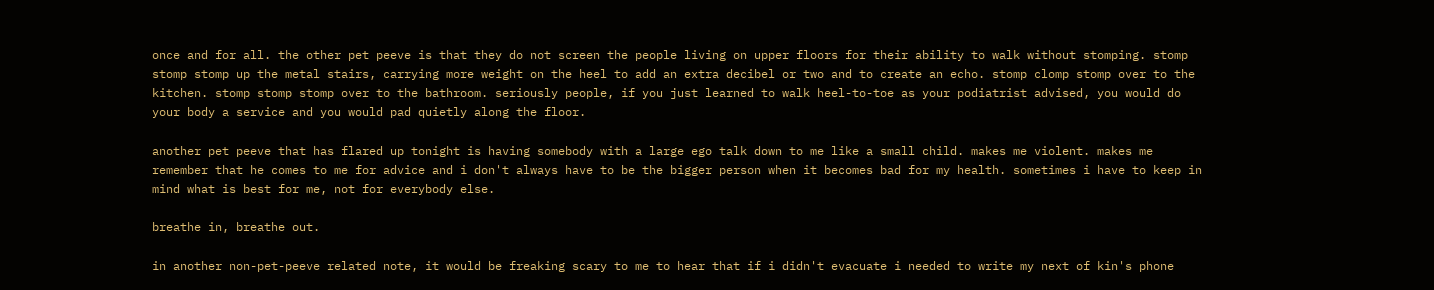once and for all. the other pet peeve is that they do not screen the people living on upper floors for their ability to walk without stomping. stomp stomp stomp up the metal stairs, carrying more weight on the heel to add an extra decibel or two and to create an echo. stomp clomp stomp over to the kitchen. stomp stomp stomp over to the bathroom. seriously people, if you just learned to walk heel-to-toe as your podiatrist advised, you would do your body a service and you would pad quietly along the floor.

another pet peeve that has flared up tonight is having somebody with a large ego talk down to me like a small child. makes me violent. makes me remember that he comes to me for advice and i don't always have to be the bigger person when it becomes bad for my health. sometimes i have to keep in mind what is best for me, not for everybody else.

breathe in, breathe out.

in another non-pet-peeve related note, it would be freaking scary to me to hear that if i didn't evacuate i needed to write my next of kin's phone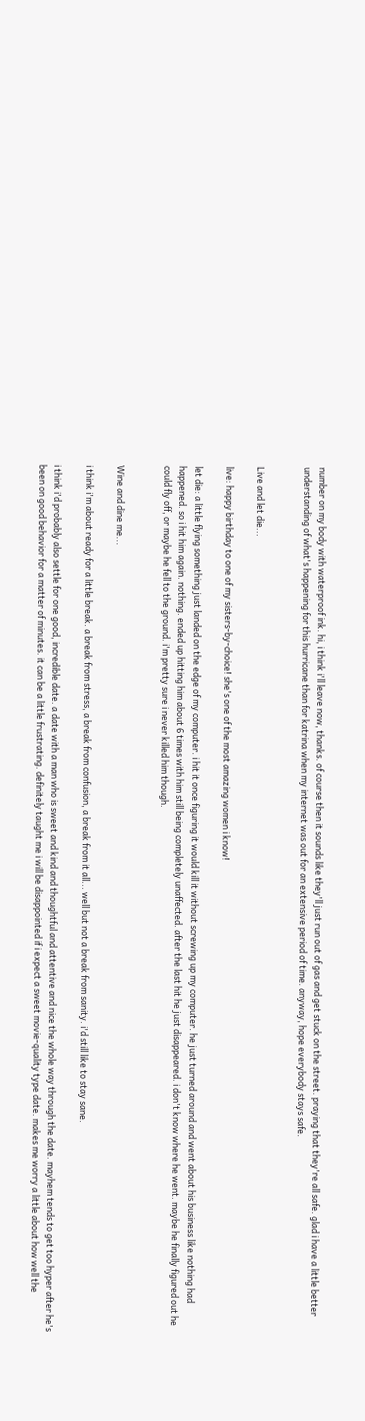number on my body with waterproof ink. hi, i think i'll leave now, thanks. of course then it sounds like they'll just run out of gas and get stuck on the street. praying that they're all safe. glad i have a little better understanding of what's happening for this hurricane than for katrina when my internet was out for an extensive period of time. anyway, hope everybody stays safe.


Live and let die...

live: happy birthday to one of my sisters-by-choice! she's one of the most amazing women i know!

let die: a little flying something just landed on the edge of my computer. i hit it once figuring it would kill it without screwing up my computer. he just turned around and went about his business like nothing had happened. so i hit him again. nothing. ended up hitting him about 6 times with him still being completely unaffected. after the last hit he just disappeared. i don't know where he went. maybe he finally figured out he could fly off, or maybe he fell to the ground. i'm pretty sure i never killed him though.


Wine and dine me...

i think i'm about ready for a little break. a break from stress, a break from confusion, a break from it all... well but not a break from sanity. i'd still like to stay sane.

i think i'd probably also settle for one good, incredible date. a date with a man who is sweet and kind and thoughtful and attentive and nice the whole way through the date. mayhem tends to get too hyper after he's been on good behavior for a matter of minutes. it can be a little frustrating. definitely taught me i will be disappointed if i expect a sweet movie-quality type date. makes me worry a little about how well the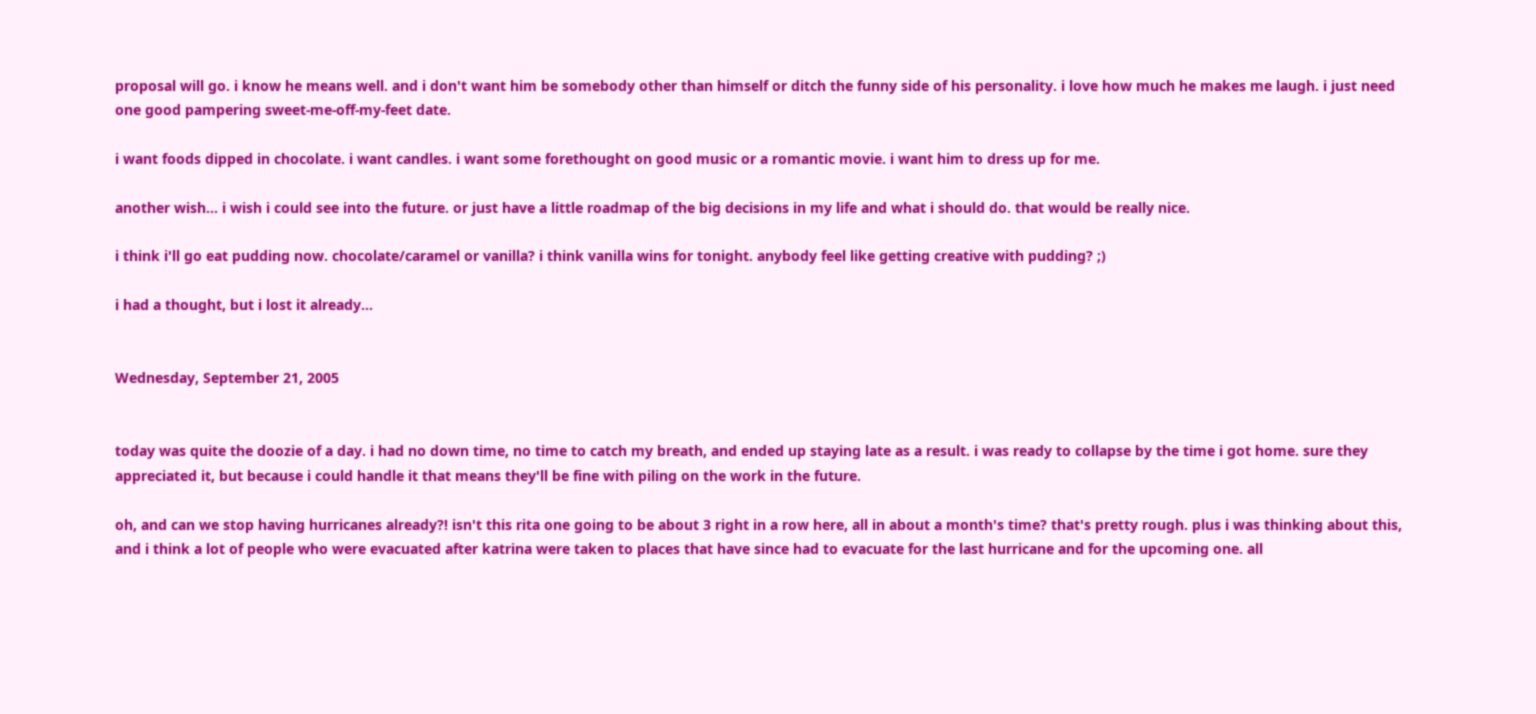proposal will go. i know he means well. and i don't want him be somebody other than himself or ditch the funny side of his personality. i love how much he makes me laugh. i just need one good pampering sweet-me-off-my-feet date.

i want foods dipped in chocolate. i want candles. i want some forethought on good music or a romantic movie. i want him to dress up for me.

another wish... i wish i could see into the future. or just have a little roadmap of the big decisions in my life and what i should do. that would be really nice.

i think i'll go eat pudding now. chocolate/caramel or vanilla? i think vanilla wins for tonight. anybody feel like getting creative with pudding? ;)

i had a thought, but i lost it already...


Wednesday, September 21, 2005


today was quite the doozie of a day. i had no down time, no time to catch my breath, and ended up staying late as a result. i was ready to collapse by the time i got home. sure they appreciated it, but because i could handle it that means they'll be fine with piling on the work in the future.

oh, and can we stop having hurricanes already?! isn't this rita one going to be about 3 right in a row here, all in about a month's time? that's pretty rough. plus i was thinking about this, and i think a lot of people who were evacuated after katrina were taken to places that have since had to evacuate for the last hurricane and for the upcoming one. all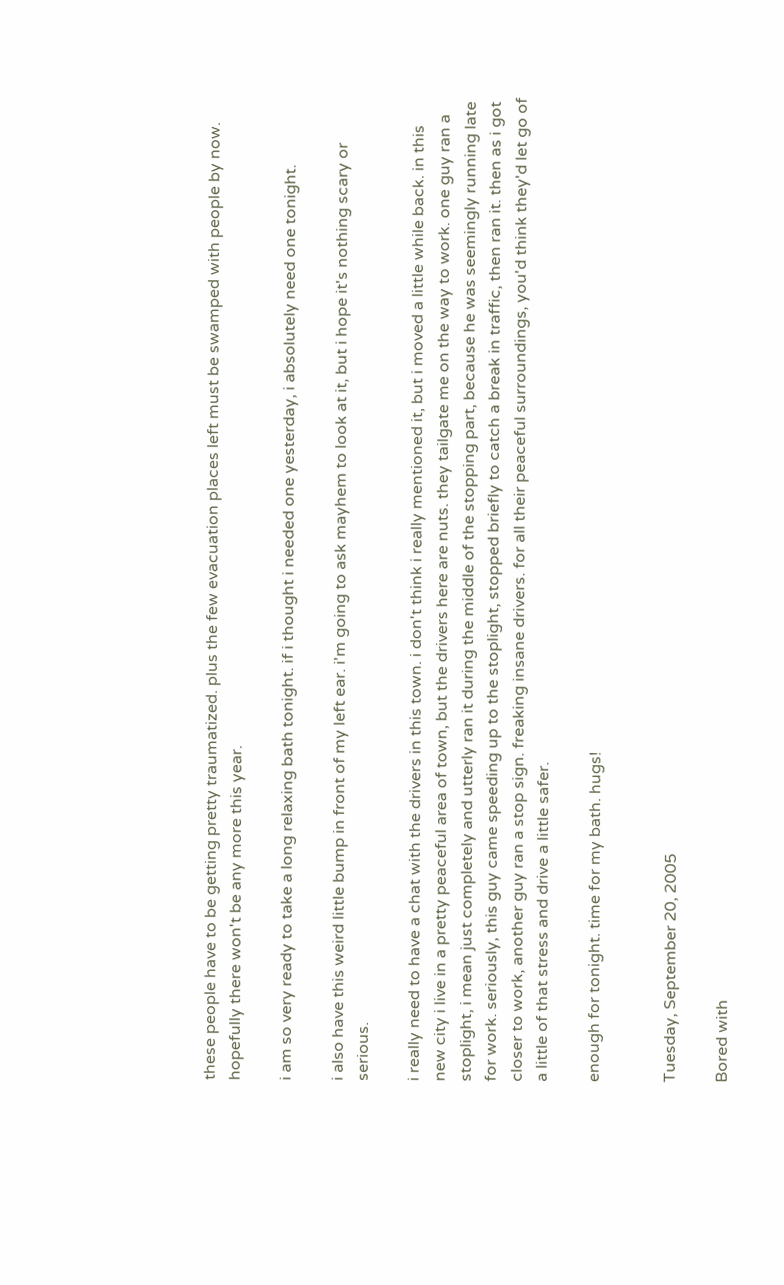these people have to be getting pretty traumatized. plus the few evacuation places left must be swamped with people by now. hopefully there won't be any more this year.

i am so very ready to take a long relaxing bath tonight. if i thought i needed one yesterday, i absolutely need one tonight.

i also have this weird little bump in front of my left ear. i'm going to ask mayhem to look at it, but i hope it's nothing scary or serious.

i really need to have a chat with the drivers in this town. i don't think i really mentioned it, but i moved a little while back. in this new city i live in a pretty peaceful area of town, but the drivers here are nuts. they tailgate me on the way to work. one guy ran a stoplight, i mean just completely and utterly ran it during the middle of the stopping part, because he was seemingly running late for work. seriously, this guy came speeding up to the stoplight, stopped briefly to catch a break in traffic, then ran it. then as i got closer to work, another guy ran a stop sign. freaking insane drivers. for all their peaceful surroundings, you'd think they'd let go of a little of that stress and drive a little safer.

enough for tonight. time for my bath. hugs!


Tuesday, September 20, 2005

Bored with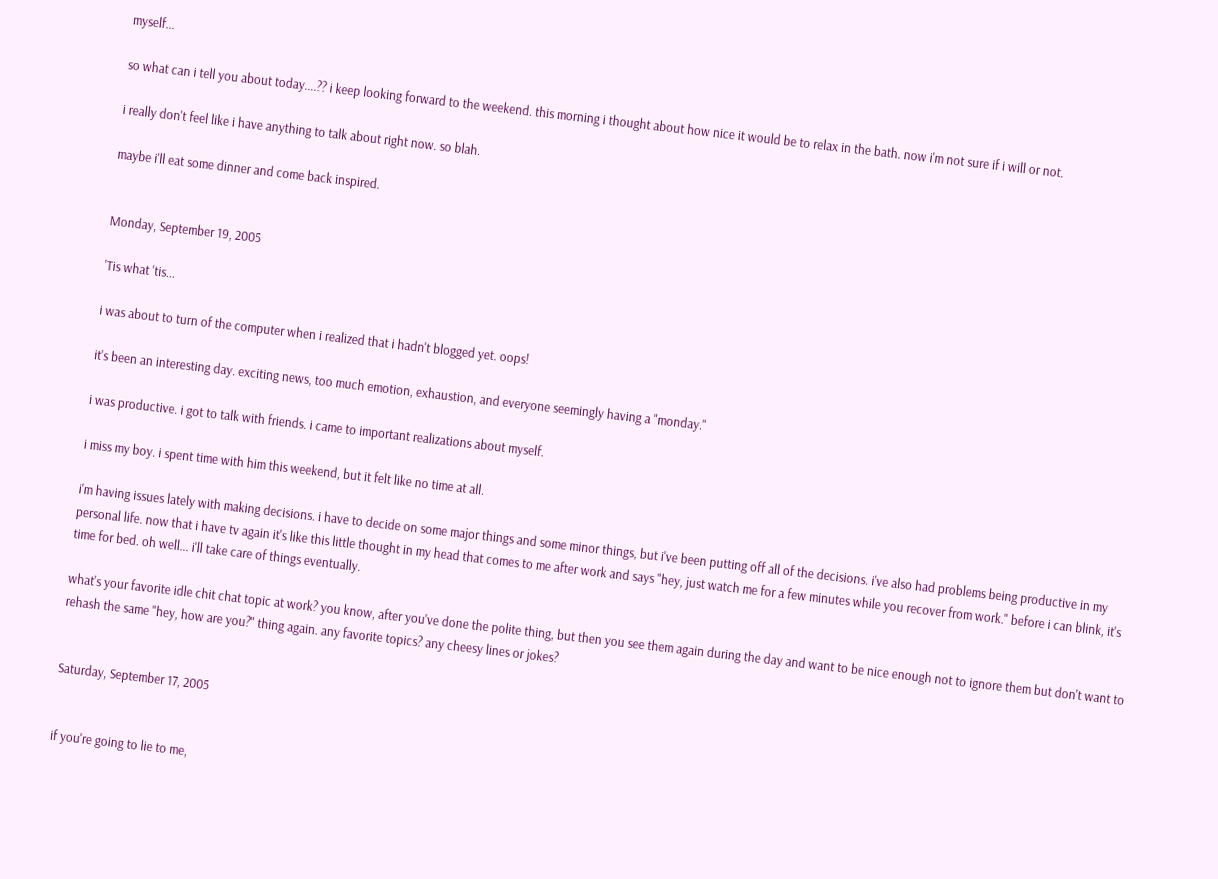myself...

so what can i tell you about today....?? i keep looking forward to the weekend. this morning i thought about how nice it would be to relax in the bath. now i'm not sure if i will or not.

i really don't feel like i have anything to talk about right now. so blah.

maybe i'll eat some dinner and come back inspired.


Monday, September 19, 2005

'Tis what 'tis...

i was about to turn of the computer when i realized that i hadn't blogged yet. oops!

it's been an interesting day. exciting news, too much emotion, exhaustion, and everyone seemingly having a "monday."

i was productive. i got to talk with friends. i came to important realizations about myself.

i miss my boy. i spent time with him this weekend, but it felt like no time at all.

i'm having issues lately with making decisions. i have to decide on some major things and some minor things, but i've been putting off all of the decisions. i've also had problems being productive in my personal life. now that i have tv again it's like this little thought in my head that comes to me after work and says "hey, just watch me for a few minutes while you recover from work." before i can blink, it's time for bed. oh well... i'll take care of things eventually.

what's your favorite idle chit chat topic at work? you know, after you've done the polite thing, but then you see them again during the day and want to be nice enough not to ignore them but don't want to rehash the same "hey, how are you?" thing again. any favorite topics? any cheesy lines or jokes?


Saturday, September 17, 2005


if you're going to lie to me,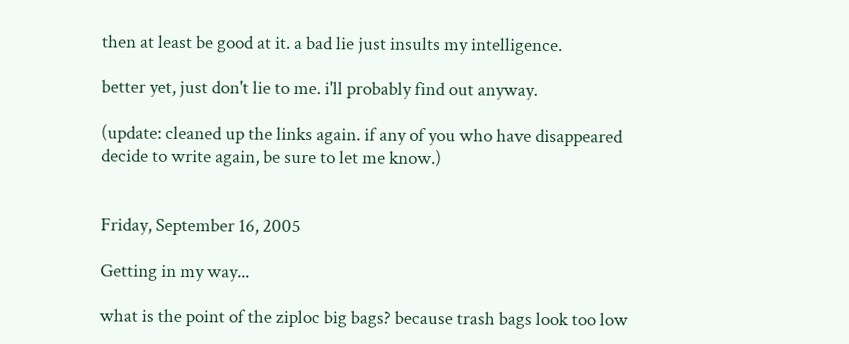then at least be good at it. a bad lie just insults my intelligence.

better yet, just don't lie to me. i'll probably find out anyway.

(update: cleaned up the links again. if any of you who have disappeared decide to write again, be sure to let me know.)


Friday, September 16, 2005

Getting in my way...

what is the point of the ziploc big bags? because trash bags look too low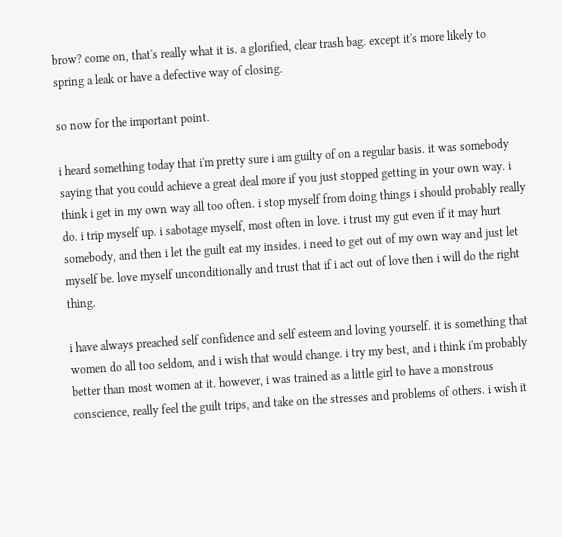brow? come on, that's really what it is. a glorified, clear trash bag. except it's more likely to spring a leak or have a defective way of closing.

so now for the important point.

i heard something today that i'm pretty sure i am guilty of on a regular basis. it was somebody saying that you could achieve a great deal more if you just stopped getting in your own way. i think i get in my own way all too often. i stop myself from doing things i should probably really do. i trip myself up. i sabotage myself, most often in love. i trust my gut even if it may hurt somebody, and then i let the guilt eat my insides. i need to get out of my own way and just let myself be. love myself unconditionally and trust that if i act out of love then i will do the right thing.

i have always preached self confidence and self esteem and loving yourself. it is something that women do all too seldom, and i wish that would change. i try my best, and i think i'm probably better than most women at it. however, i was trained as a little girl to have a monstrous conscience, really feel the guilt trips, and take on the stresses and problems of others. i wish it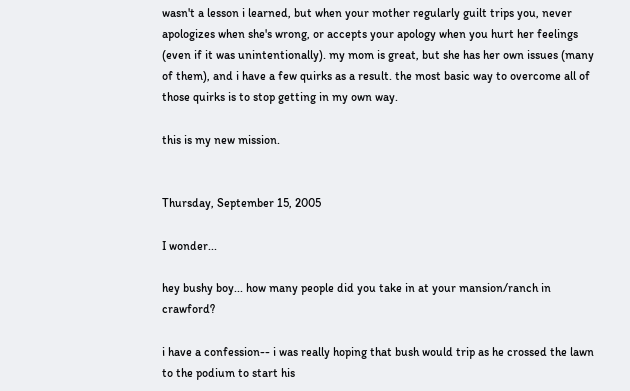wasn't a lesson i learned, but when your mother regularly guilt trips you, never apologizes when she's wrong, or accepts your apology when you hurt her feelings (even if it was unintentionally). my mom is great, but she has her own issues (many of them), and i have a few quirks as a result. the most basic way to overcome all of those quirks is to stop getting in my own way.

this is my new mission.


Thursday, September 15, 2005

I wonder...

hey bushy boy... how many people did you take in at your mansion/ranch in crawford?

i have a confession-- i was really hoping that bush would trip as he crossed the lawn to the podium to start his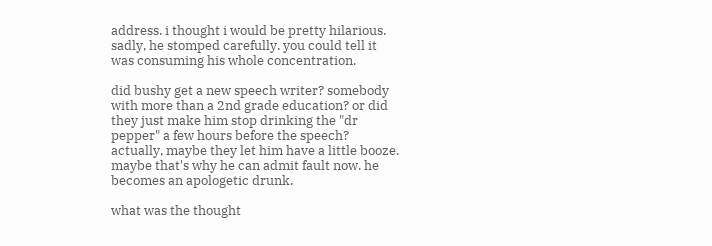address. i thought i would be pretty hilarious. sadly, he stomped carefully. you could tell it was consuming his whole concentration.

did bushy get a new speech writer? somebody with more than a 2nd grade education? or did they just make him stop drinking the "dr pepper" a few hours before the speech? actually, maybe they let him have a little booze. maybe that's why he can admit fault now. he becomes an apologetic drunk.

what was the thought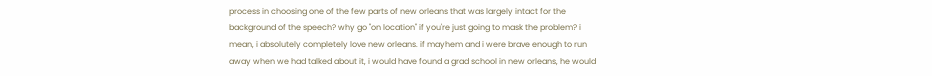process in choosing one of the few parts of new orleans that was largely intact for the background of the speech? why go "on location" if you're just going to mask the problem? i mean, i absolutely completely love new orleans. if mayhem and i were brave enough to run away when we had talked about it, i would have found a grad school in new orleans, he would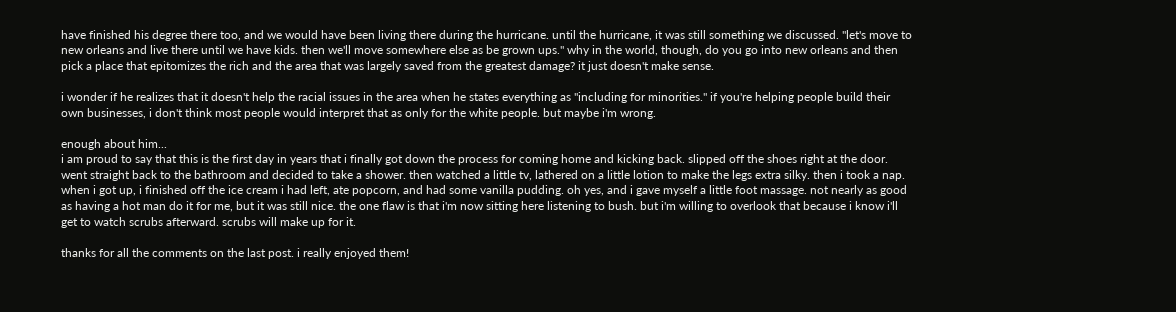have finished his degree there too, and we would have been living there during the hurricane. until the hurricane, it was still something we discussed. "let's move to new orleans and live there until we have kids. then we'll move somewhere else as be grown ups." why in the world, though, do you go into new orleans and then pick a place that epitomizes the rich and the area that was largely saved from the greatest damage? it just doesn't make sense.

i wonder if he realizes that it doesn't help the racial issues in the area when he states everything as "including for minorities." if you're helping people build their own businesses, i don't think most people would interpret that as only for the white people. but maybe i'm wrong.

enough about him...
i am proud to say that this is the first day in years that i finally got down the process for coming home and kicking back. slipped off the shoes right at the door. went straight back to the bathroom and decided to take a shower. then watched a little tv, lathered on a little lotion to make the legs extra silky. then i took a nap. when i got up, i finished off the ice cream i had left, ate popcorn, and had some vanilla pudding. oh yes, and i gave myself a little foot massage. not nearly as good as having a hot man do it for me, but it was still nice. the one flaw is that i'm now sitting here listening to bush. but i'm willing to overlook that because i know i'll get to watch scrubs afterward. scrubs will make up for it.

thanks for all the comments on the last post. i really enjoyed them!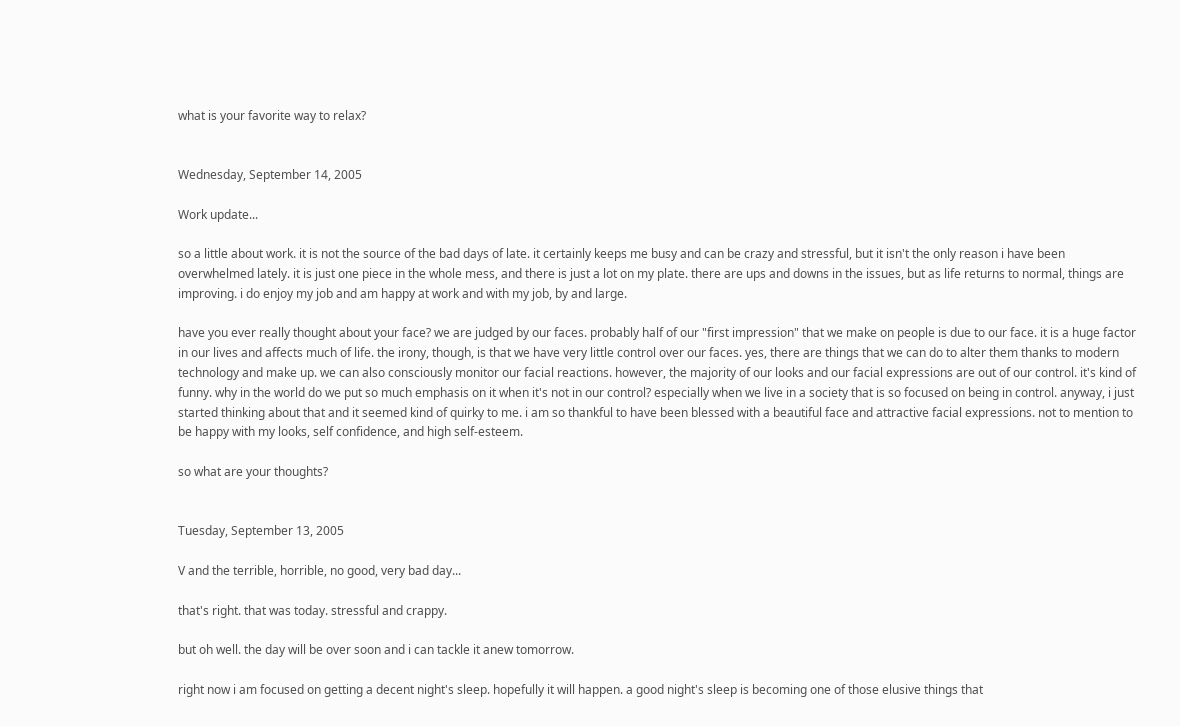what is your favorite way to relax?


Wednesday, September 14, 2005

Work update...

so a little about work. it is not the source of the bad days of late. it certainly keeps me busy and can be crazy and stressful, but it isn't the only reason i have been overwhelmed lately. it is just one piece in the whole mess, and there is just a lot on my plate. there are ups and downs in the issues, but as life returns to normal, things are improving. i do enjoy my job and am happy at work and with my job, by and large.

have you ever really thought about your face? we are judged by our faces. probably half of our "first impression" that we make on people is due to our face. it is a huge factor in our lives and affects much of life. the irony, though, is that we have very little control over our faces. yes, there are things that we can do to alter them thanks to modern technology and make up. we can also consciously monitor our facial reactions. however, the majority of our looks and our facial expressions are out of our control. it's kind of funny. why in the world do we put so much emphasis on it when it's not in our control? especially when we live in a society that is so focused on being in control. anyway, i just started thinking about that and it seemed kind of quirky to me. i am so thankful to have been blessed with a beautiful face and attractive facial expressions. not to mention to be happy with my looks, self confidence, and high self-esteem.

so what are your thoughts?


Tuesday, September 13, 2005

V and the terrible, horrible, no good, very bad day...

that's right. that was today. stressful and crappy.

but oh well. the day will be over soon and i can tackle it anew tomorrow.

right now i am focused on getting a decent night's sleep. hopefully it will happen. a good night's sleep is becoming one of those elusive things that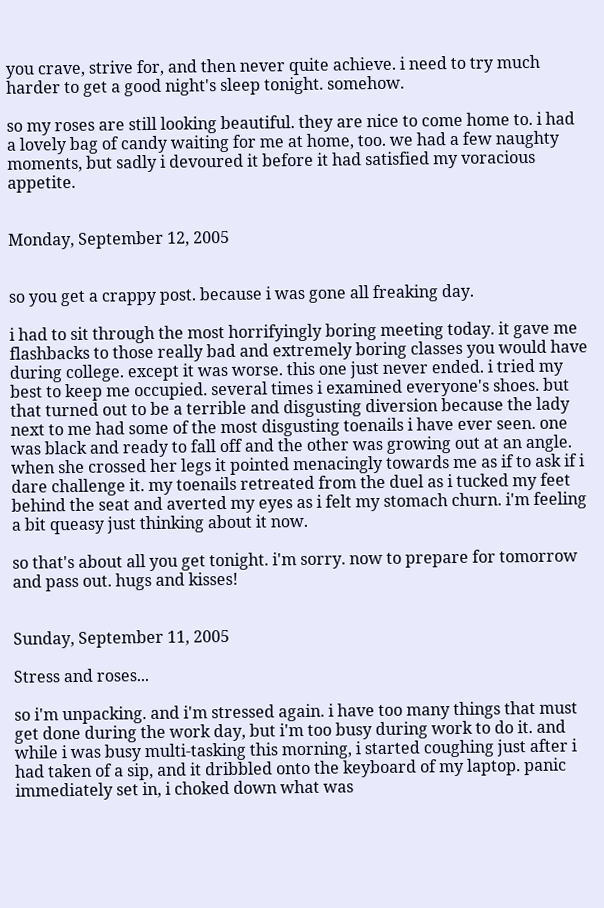you crave, strive for, and then never quite achieve. i need to try much harder to get a good night's sleep tonight. somehow.

so my roses are still looking beautiful. they are nice to come home to. i had a lovely bag of candy waiting for me at home, too. we had a few naughty moments, but sadly i devoured it before it had satisfied my voracious appetite.


Monday, September 12, 2005


so you get a crappy post. because i was gone all freaking day.

i had to sit through the most horrifyingly boring meeting today. it gave me flashbacks to those really bad and extremely boring classes you would have during college. except it was worse. this one just never ended. i tried my best to keep me occupied. several times i examined everyone's shoes. but that turned out to be a terrible and disgusting diversion because the lady next to me had some of the most disgusting toenails i have ever seen. one was black and ready to fall off and the other was growing out at an angle. when she crossed her legs it pointed menacingly towards me as if to ask if i dare challenge it. my toenails retreated from the duel as i tucked my feet behind the seat and averted my eyes as i felt my stomach churn. i'm feeling a bit queasy just thinking about it now.

so that's about all you get tonight. i'm sorry. now to prepare for tomorrow and pass out. hugs and kisses!


Sunday, September 11, 2005

Stress and roses...

so i'm unpacking. and i'm stressed again. i have too many things that must get done during the work day, but i'm too busy during work to do it. and while i was busy multi-tasking this morning, i started coughing just after i had taken of a sip, and it dribbled onto the keyboard of my laptop. panic immediately set in, i choked down what was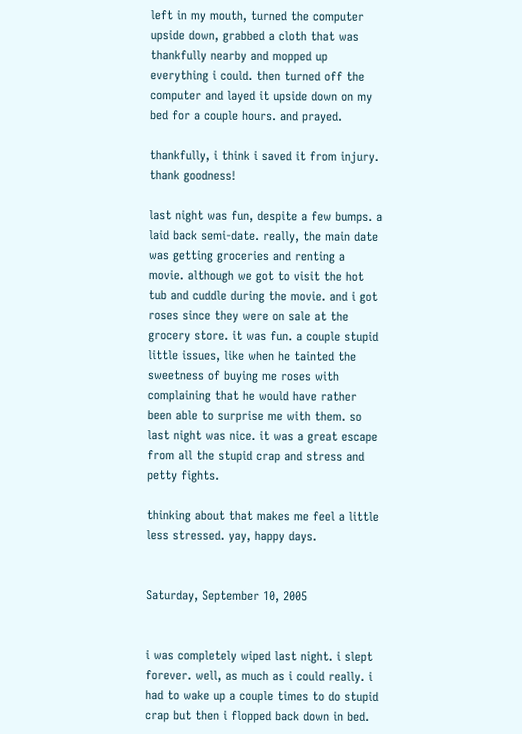left in my mouth, turned the computer upside down, grabbed a cloth that was thankfully nearby and mopped up everything i could. then turned off the computer and layed it upside down on my bed for a couple hours. and prayed.

thankfully, i think i saved it from injury. thank goodness!

last night was fun, despite a few bumps. a laid back semi-date. really, the main date was getting groceries and renting a movie. although we got to visit the hot tub and cuddle during the movie. and i got roses since they were on sale at the grocery store. it was fun. a couple stupid little issues, like when he tainted the sweetness of buying me roses with complaining that he would have rather been able to surprise me with them. so last night was nice. it was a great escape from all the stupid crap and stress and petty fights.

thinking about that makes me feel a little less stressed. yay, happy days.


Saturday, September 10, 2005


i was completely wiped last night. i slept forever. well, as much as i could really. i had to wake up a couple times to do stupid crap but then i flopped back down in bed.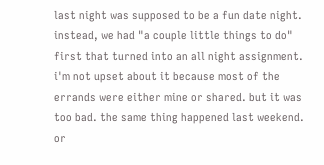last night was supposed to be a fun date night. instead, we had "a couple little things to do" first that turned into an all night assignment. i'm not upset about it because most of the errands were either mine or shared. but it was too bad. the same thing happened last weekend. or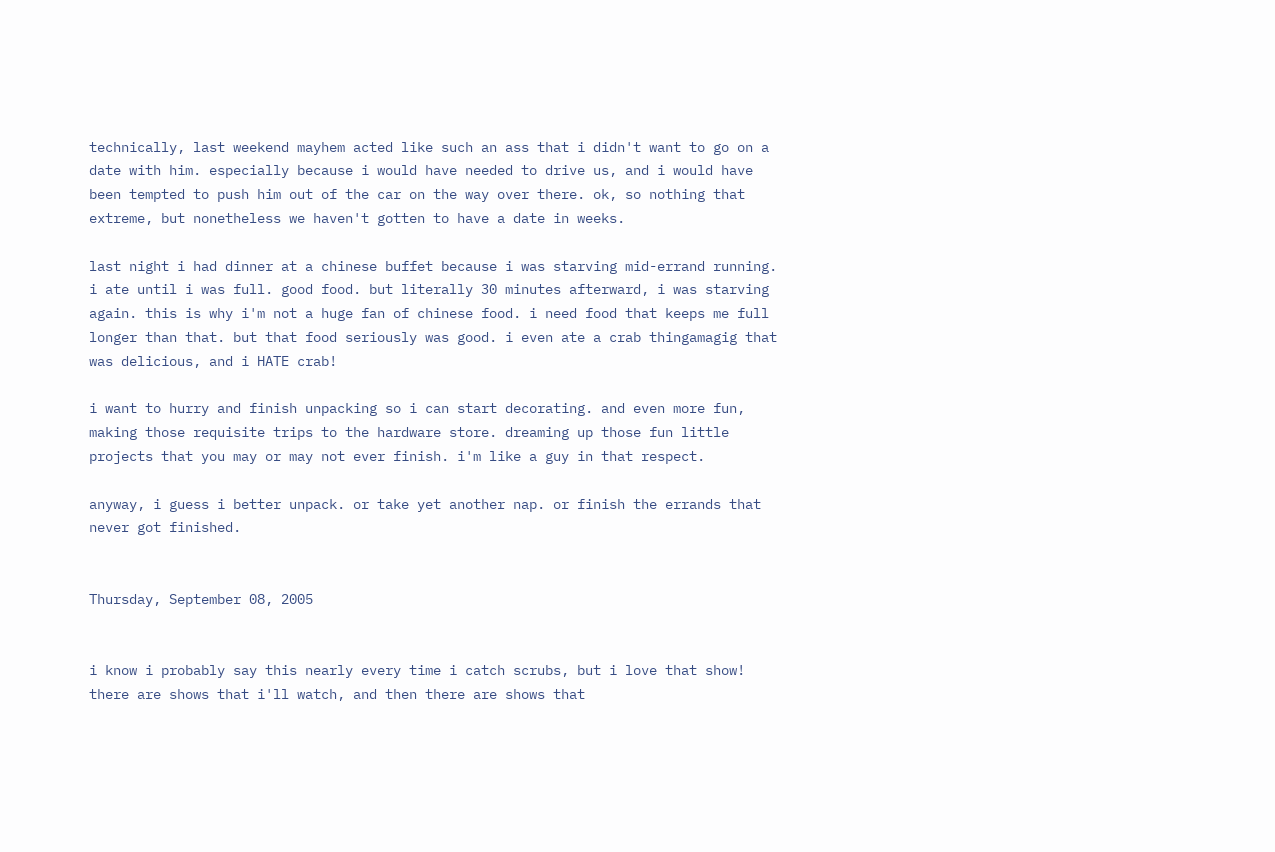technically, last weekend mayhem acted like such an ass that i didn't want to go on a date with him. especially because i would have needed to drive us, and i would have been tempted to push him out of the car on the way over there. ok, so nothing that extreme, but nonetheless we haven't gotten to have a date in weeks.

last night i had dinner at a chinese buffet because i was starving mid-errand running. i ate until i was full. good food. but literally 30 minutes afterward, i was starving again. this is why i'm not a huge fan of chinese food. i need food that keeps me full longer than that. but that food seriously was good. i even ate a crab thingamagig that was delicious, and i HATE crab!

i want to hurry and finish unpacking so i can start decorating. and even more fun, making those requisite trips to the hardware store. dreaming up those fun little projects that you may or may not ever finish. i'm like a guy in that respect.

anyway, i guess i better unpack. or take yet another nap. or finish the errands that never got finished.


Thursday, September 08, 2005


i know i probably say this nearly every time i catch scrubs, but i love that show! there are shows that i'll watch, and then there are shows that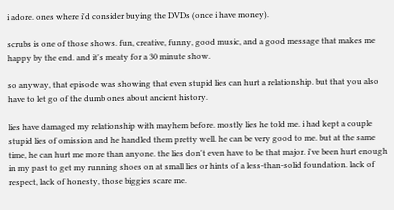i adore. ones where i'd consider buying the DVDs (once i have money).

scrubs is one of those shows. fun, creative, funny, good music, and a good message that makes me happy by the end. and it's meaty for a 30 minute show.

so anyway, that episode was showing that even stupid lies can hurt a relationship. but that you also have to let go of the dumb ones about ancient history.

lies have damaged my relationship with mayhem before. mostly lies he told me. i had kept a couple stupid lies of omission and he handled them pretty well. he can be very good to me. but at the same time, he can hurt me more than anyone. the lies don't even have to be that major. i've been hurt enough in my past to get my running shoes on at small lies or hints of a less-than-solid foundation. lack of respect, lack of honesty, those biggies scare me.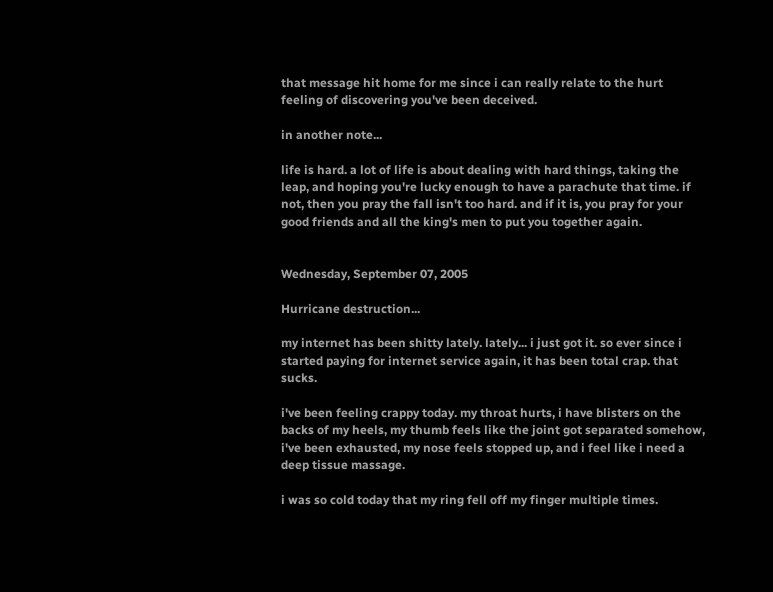that message hit home for me since i can really relate to the hurt feeling of discovering you've been deceived.

in another note...

life is hard. a lot of life is about dealing with hard things, taking the leap, and hoping you're lucky enough to have a parachute that time. if not, then you pray the fall isn't too hard. and if it is, you pray for your good friends and all the king's men to put you together again.


Wednesday, September 07, 2005

Hurricane destruction...

my internet has been shitty lately. lately... i just got it. so ever since i started paying for internet service again, it has been total crap. that sucks.

i've been feeling crappy today. my throat hurts, i have blisters on the backs of my heels, my thumb feels like the joint got separated somehow, i've been exhausted, my nose feels stopped up, and i feel like i need a deep tissue massage.

i was so cold today that my ring fell off my finger multiple times.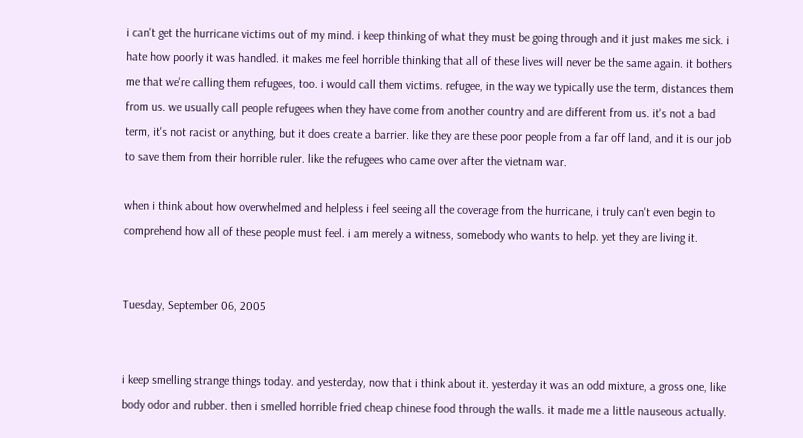i can't get the hurricane victims out of my mind. i keep thinking of what they must be going through and it just makes me sick. i hate how poorly it was handled. it makes me feel horrible thinking that all of these lives will never be the same again. it bothers me that we're calling them refugees, too. i would call them victims. refugee, in the way we typically use the term, distances them from us. we usually call people refugees when they have come from another country and are different from us. it's not a bad term, it's not racist or anything, but it does create a barrier. like they are these poor people from a far off land, and it is our job to save them from their horrible ruler. like the refugees who came over after the vietnam war.

when i think about how overwhelmed and helpless i feel seeing all the coverage from the hurricane, i truly can't even begin to comprehend how all of these people must feel. i am merely a witness, somebody who wants to help. yet they are living it.


Tuesday, September 06, 2005


i keep smelling strange things today. and yesterday, now that i think about it. yesterday it was an odd mixture, a gross one, like body odor and rubber. then i smelled horrible fried cheap chinese food through the walls. it made me a little nauseous actually.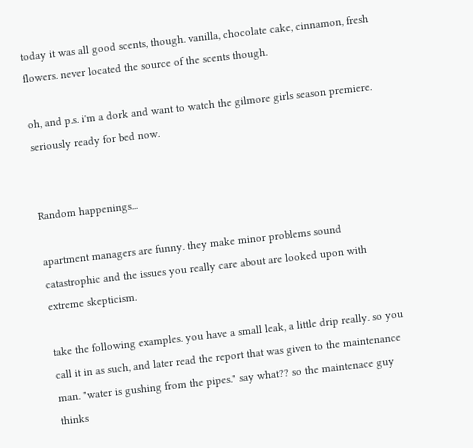today it was all good scents, though. vanilla, chocolate cake, cinnamon, fresh flowers. never located the source of the scents though.

oh, and p.s. i'm a dork and want to watch the gilmore girls season premiere. seriously ready for bed now.


Random happenings...

apartment managers are funny. they make minor problems sound catastrophic and the issues you really care about are looked upon with extreme skepticism.

take the following examples. you have a small leak, a little drip really. so you call it in as such, and later read the report that was given to the maintenance man. "water is gushing from the pipes." say what?? so the maintenace guy thinks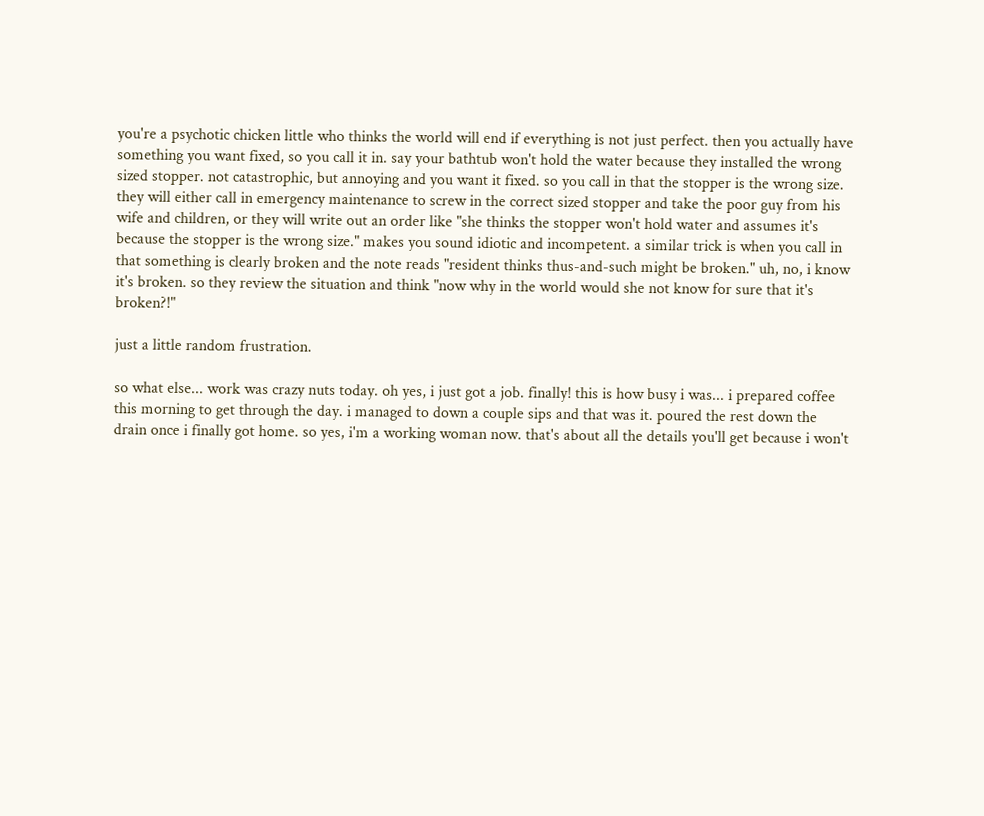you're a psychotic chicken little who thinks the world will end if everything is not just perfect. then you actually have something you want fixed, so you call it in. say your bathtub won't hold the water because they installed the wrong sized stopper. not catastrophic, but annoying and you want it fixed. so you call in that the stopper is the wrong size. they will either call in emergency maintenance to screw in the correct sized stopper and take the poor guy from his wife and children, or they will write out an order like "she thinks the stopper won't hold water and assumes it's because the stopper is the wrong size." makes you sound idiotic and incompetent. a similar trick is when you call in that something is clearly broken and the note reads "resident thinks thus-and-such might be broken." uh, no, i know it's broken. so they review the situation and think "now why in the world would she not know for sure that it's broken?!"

just a little random frustration.

so what else... work was crazy nuts today. oh yes, i just got a job. finally! this is how busy i was... i prepared coffee this morning to get through the day. i managed to down a couple sips and that was it. poured the rest down the drain once i finally got home. so yes, i'm a working woman now. that's about all the details you'll get because i won't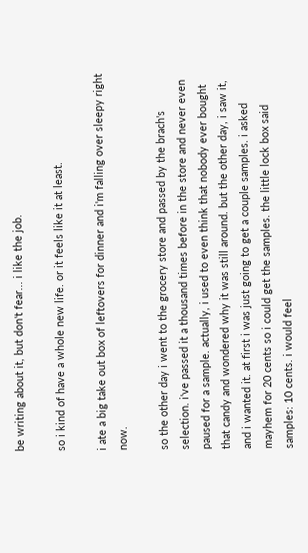be writing about it, but don't fear... i like the job.

so i kind of have a whole new life. or it feels like it at least.

i ate a big take out box of leftovers for dinner and i'm falling over sleepy right now.

so the other day i went to the grocery store and passed by the brach's selection. i've passed it a thousand times before in the store and never even paused for a sample. actually, i used to even think that nobody ever bought that candy and wondered why it was still around. but the other day, i saw it, and i wanted it. at first i was just going to get a couple samples. i asked mayhem for 20 cents so i could get the samples. the little lock box said samples: 10 cents. i would feel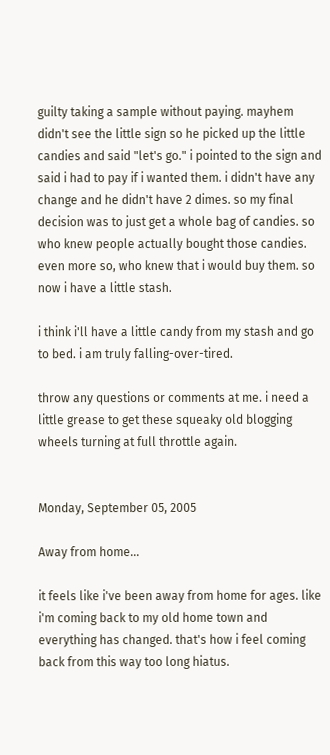guilty taking a sample without paying. mayhem didn't see the little sign so he picked up the little candies and said "let's go." i pointed to the sign and said i had to pay if i wanted them. i didn't have any change and he didn't have 2 dimes. so my final decision was to just get a whole bag of candies. so who knew people actually bought those candies. even more so, who knew that i would buy them. so now i have a little stash.

i think i'll have a little candy from my stash and go to bed. i am truly falling-over-tired.

throw any questions or comments at me. i need a little grease to get these squeaky old blogging wheels turning at full throttle again.


Monday, September 05, 2005

Away from home...

it feels like i've been away from home for ages. like i'm coming back to my old home town and everything has changed. that's how i feel coming back from this way too long hiatus.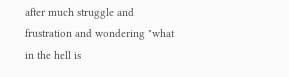after much struggle and frustration and wondering "what in the hell is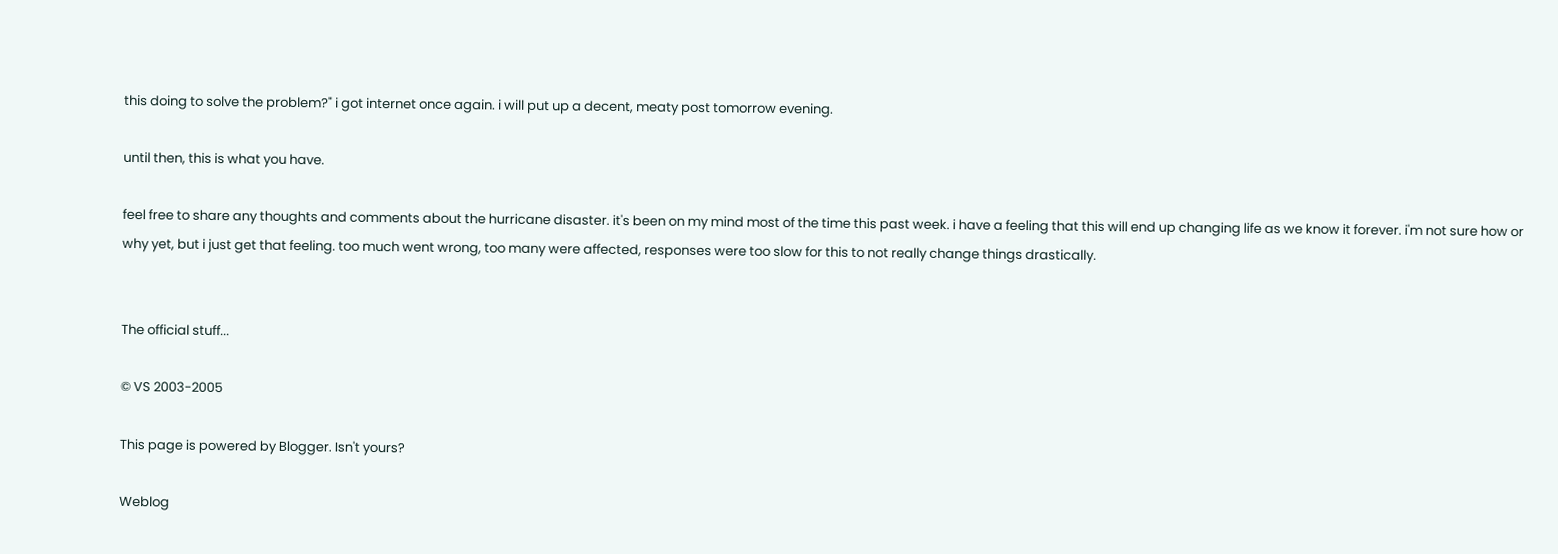this doing to solve the problem?" i got internet once again. i will put up a decent, meaty post tomorrow evening.

until then, this is what you have.

feel free to share any thoughts and comments about the hurricane disaster. it's been on my mind most of the time this past week. i have a feeling that this will end up changing life as we know it forever. i'm not sure how or why yet, but i just get that feeling. too much went wrong, too many were affected, responses were too slow for this to not really change things drastically.


The official stuff...

© VS 2003-2005

This page is powered by Blogger. Isn't yours?

Weblog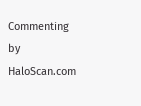Commenting by HaloScan.com